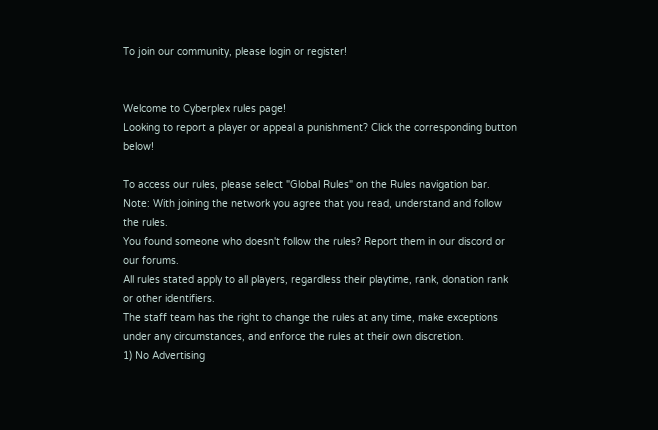To join our community, please login or register!


Welcome to Cyberplex rules page!
Looking to report a player or appeal a punishment? Click the corresponding button below!

To access our rules, please select "Global Rules" on the Rules navigation bar.
Note: With joining the network you agree that you read, understand and follow the rules.
You found someone who doesn't follow the rules? Report them in our discord or our forums.
All rules stated apply to all players, regardless their playtime, rank, donation rank or other identifiers.
The staff team has the right to change the rules at any time, make exceptions under any circumstances, and enforce the rules at their own discretion.
1) No Advertising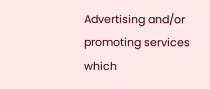Advertising and/or promoting services which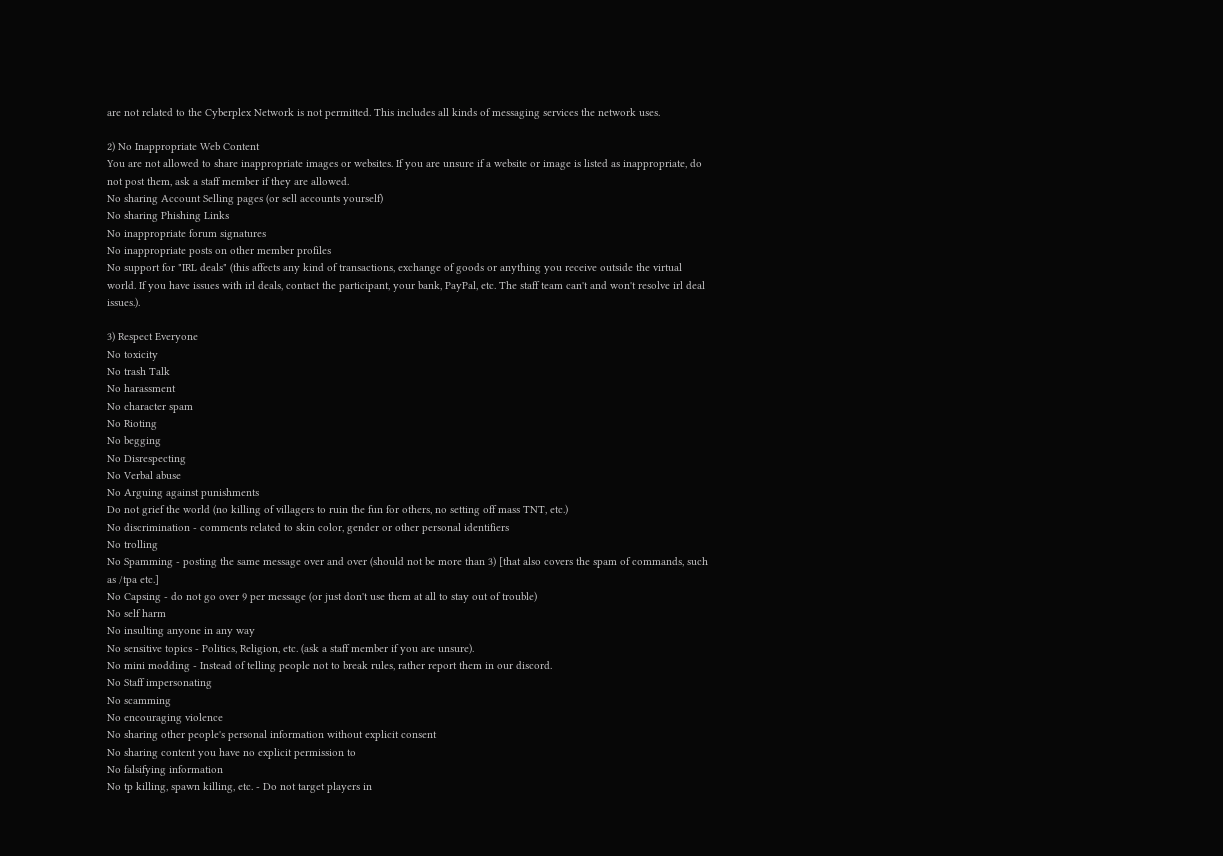are not related to the Cyberplex Network is not permitted. This includes all kinds of messaging services the network uses.

2) No Inappropriate Web Content
You are not allowed to share inappropriate images or websites. If you are unsure if a website or image is listed as inappropriate, do not post them, ask a staff member if they are allowed.
No sharing Account Selling pages (or sell accounts yourself)
No sharing Phishing Links
No inappropriate forum signatures
No inappropriate posts on other member profiles
No support for "IRL deals" (this affects any kind of transactions, exchange of goods or anything you receive outside the virtual world. If you have issues with irl deals, contact the participant, your bank, PayPal, etc. The staff team can't and won't resolve irl deal issues.).

3) Respect Everyone
No toxicity
No trash Talk
No harassment
No character spam
No Rioting
No begging
No Disrespecting
No Verbal abuse
No Arguing against punishments
Do not grief the world (no killing of villagers to ruin the fun for others, no setting off mass TNT, etc.)
No discrimination - comments related to skin color, gender or other personal identifiers
No trolling
No Spamming - posting the same message over and over (should not be more than 3) [that also covers the spam of commands, such as /tpa etc.]
No Capsing - do not go over 9 per message (or just don't use them at all to stay out of trouble)
No self harm
No insulting anyone in any way
No sensitive topics - Politics, Religion, etc. (ask a staff member if you are unsure).
No mini modding - Instead of telling people not to break rules, rather report them in our discord.
No Staff impersonating
No scamming
No encouraging violence
No sharing other people's personal information without explicit consent
No sharing content you have no explicit permission to
No falsifying information
No tp killing, spawn killing, etc. - Do not target players in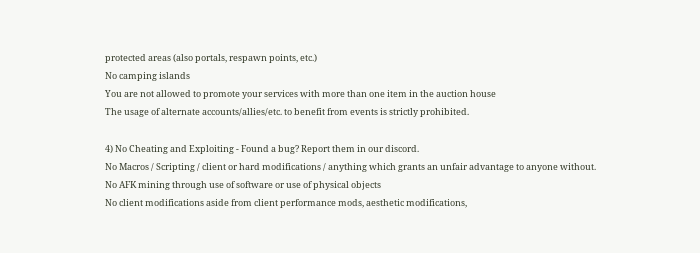protected areas (also portals, respawn points, etc.)
No camping islands
You are not allowed to promote your services with more than one item in the auction house
The usage of alternate accounts/allies/etc. to benefit from events is strictly prohibited.

4) No Cheating and Exploiting - Found a bug? Report them in our discord.
No Macros / Scripting / client or hard modifications / anything which grants an unfair advantage to anyone without.
No AFK mining through use of software or use of physical objects
No client modifications aside from client performance mods, aesthetic modifications,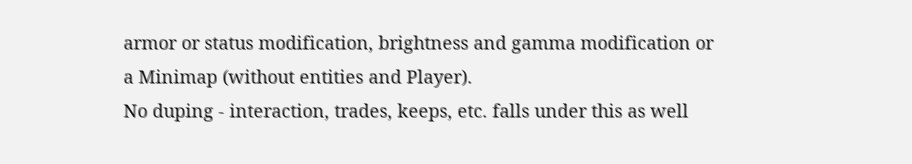armor or status modification, brightness and gamma modification or a Minimap (without entities and Player).
No duping - interaction, trades, keeps, etc. falls under this as well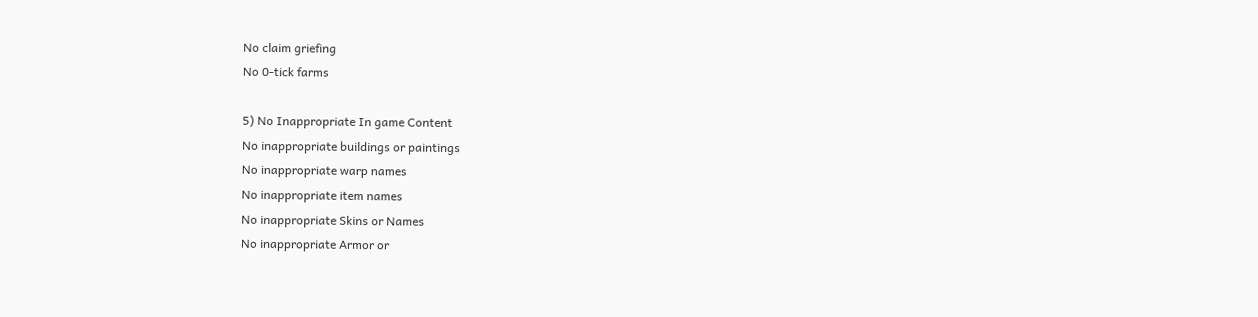No claim griefing
No 0-tick farms

5) No Inappropriate In game Content
No inappropriate buildings or paintings
No inappropriate warp names
No inappropriate item names
No inappropriate Skins or Names
No inappropriate Armor or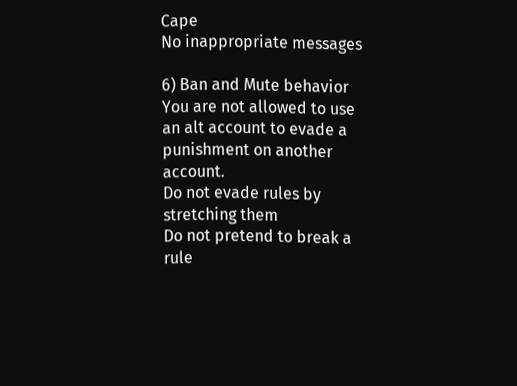Cape
No inappropriate messages

6) Ban and Mute behavior
You are not allowed to use an alt account to evade a punishment on another account.
Do not evade rules by stretching them
Do not pretend to break a rule